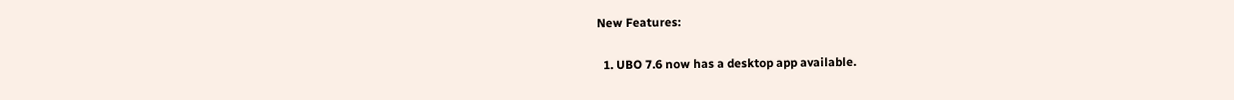New Features:

  1. UBO 7.6 now has a desktop app available.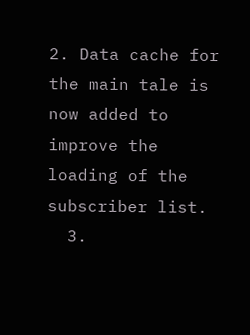2. Data cache for the main tale is now added to improve the loading of the subscriber list.
  3.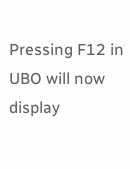Pressing F12 in UBO will now display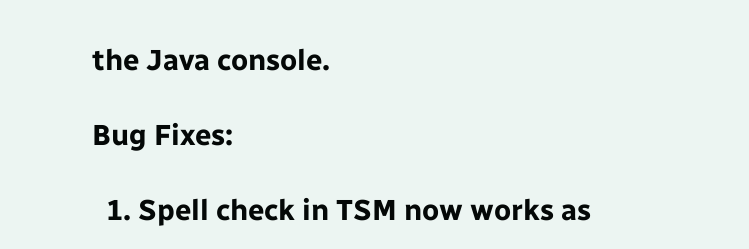the Java console.

Bug Fixes:

  1. Spell check in TSM now works as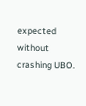expected without crashing UBO.